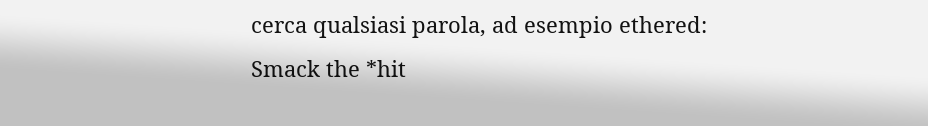cerca qualsiasi parola, ad esempio ethered:
Smack the *hit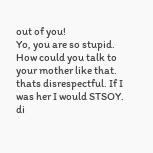out of you!
Yo, you are so stupid. How could you talk to your mother like that. thats disrespectful. If I was her I would STSOY.
di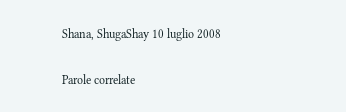Shana, ShugaShay 10 luglio 2008

Parole correlate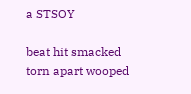a STSOY

beat hit smacked torn apart wooped